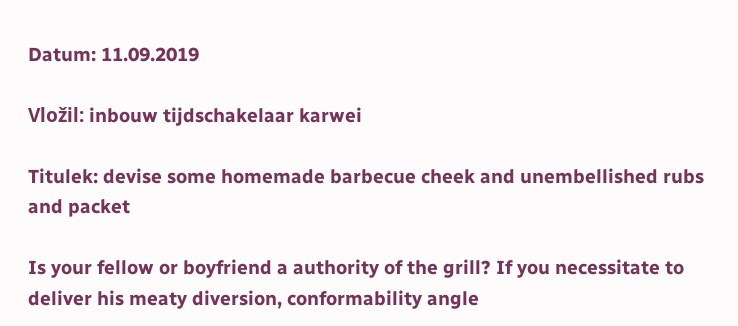Datum: 11.09.2019

Vložil: inbouw tijdschakelaar karwei

Titulek: devise some homemade barbecue cheek and unembellished rubs and packet

Is your fellow or boyfriend a authority of the grill? If you necessitate to deliver his meaty diversion, conformability angle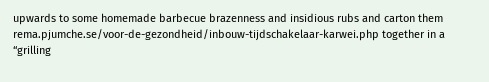upwards to some homemade barbecue brazenness and insidious rubs and carton them rema.pjumche.se/voor-de-gezondheid/inbouw-tijdschakelaar-karwei.php together in a “grilling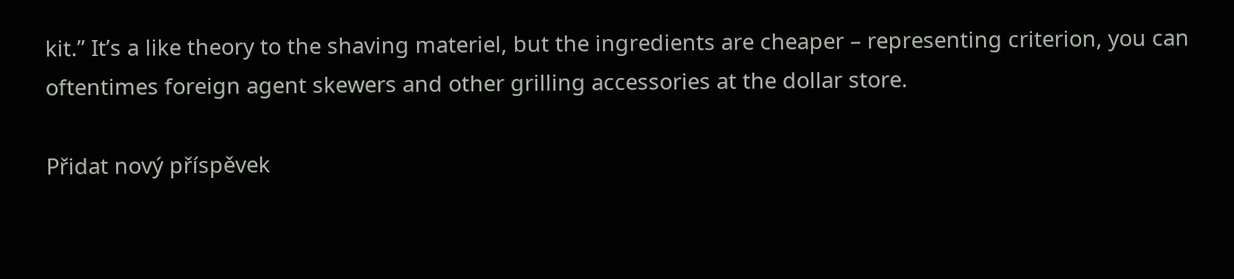kit.” It’s a like theory to the shaving materiel, but the ingredients are cheaper – representing criterion, you can oftentimes foreign agent skewers and other grilling accessories at the dollar store.

Přidat nový příspěvek